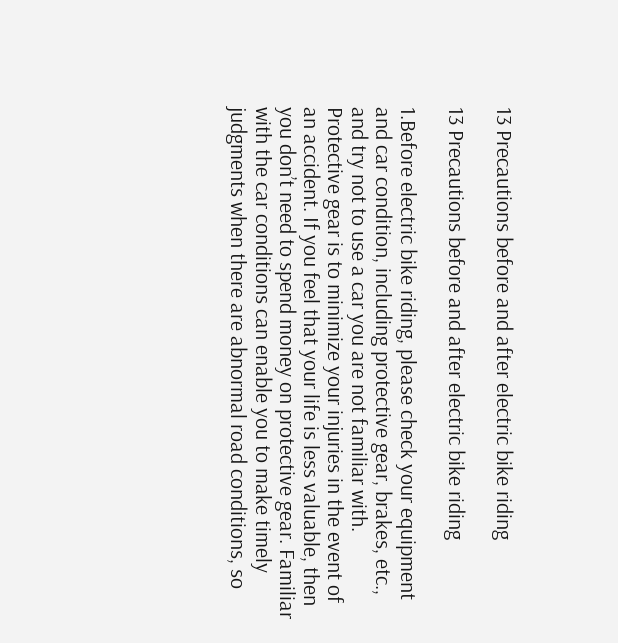13 Precautions before and after electric bike riding

13 Precautions before and after electric bike riding

1.Before electric bike riding, please check your equipment and car condition, including protective gear, brakes, etc., and try not to use a car you are not familiar with. Protective gear is to minimize your injuries in the event of an accident. If you feel that your life is less valuable, then you don’t need to spend money on protective gear. Familiar with the car conditions can enable you to make timely judgments when there are abnormal road conditions, so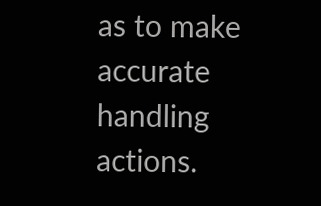as to make accurate handling actions.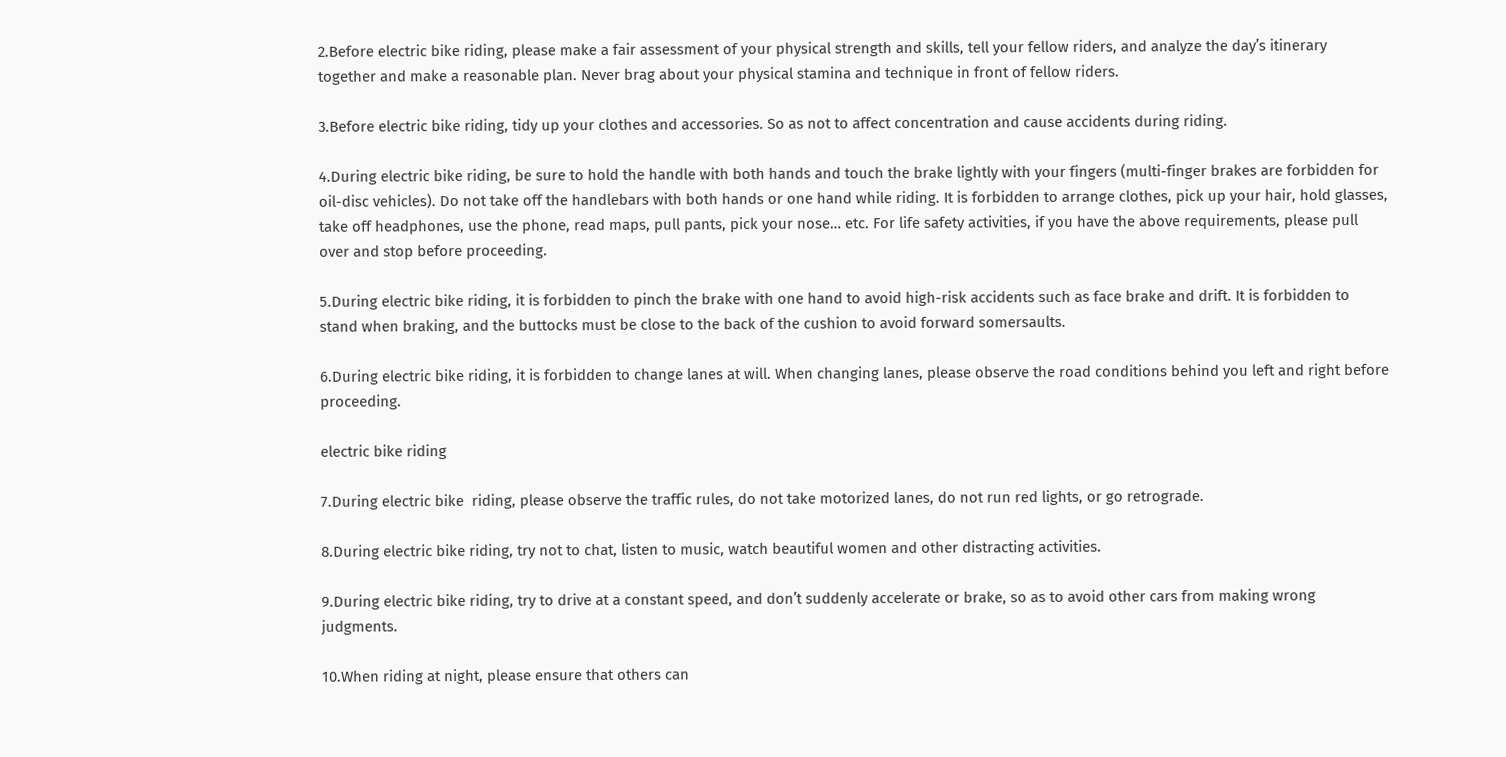2.Before electric bike riding, please make a fair assessment of your physical strength and skills, tell your fellow riders, and analyze the day’s itinerary together and make a reasonable plan. Never brag about your physical stamina and technique in front of fellow riders.

3.Before electric bike riding, tidy up your clothes and accessories. So as not to affect concentration and cause accidents during riding.

4.During electric bike riding, be sure to hold the handle with both hands and touch the brake lightly with your fingers (multi-finger brakes are forbidden for oil-disc vehicles). Do not take off the handlebars with both hands or one hand while riding. It is forbidden to arrange clothes, pick up your hair, hold glasses, take off headphones, use the phone, read maps, pull pants, pick your nose… etc. For life safety activities, if you have the above requirements, please pull over and stop before proceeding.

5.During electric bike riding, it is forbidden to pinch the brake with one hand to avoid high-risk accidents such as face brake and drift. It is forbidden to stand when braking, and the buttocks must be close to the back of the cushion to avoid forward somersaults.

6.During electric bike riding, it is forbidden to change lanes at will. When changing lanes, please observe the road conditions behind you left and right before proceeding.

electric bike riding

7.During electric bike  riding, please observe the traffic rules, do not take motorized lanes, do not run red lights, or go retrograde.

8.During electric bike riding, try not to chat, listen to music, watch beautiful women and other distracting activities.

9.During electric bike riding, try to drive at a constant speed, and don’t suddenly accelerate or brake, so as to avoid other cars from making wrong judgments.

10.When riding at night, please ensure that others can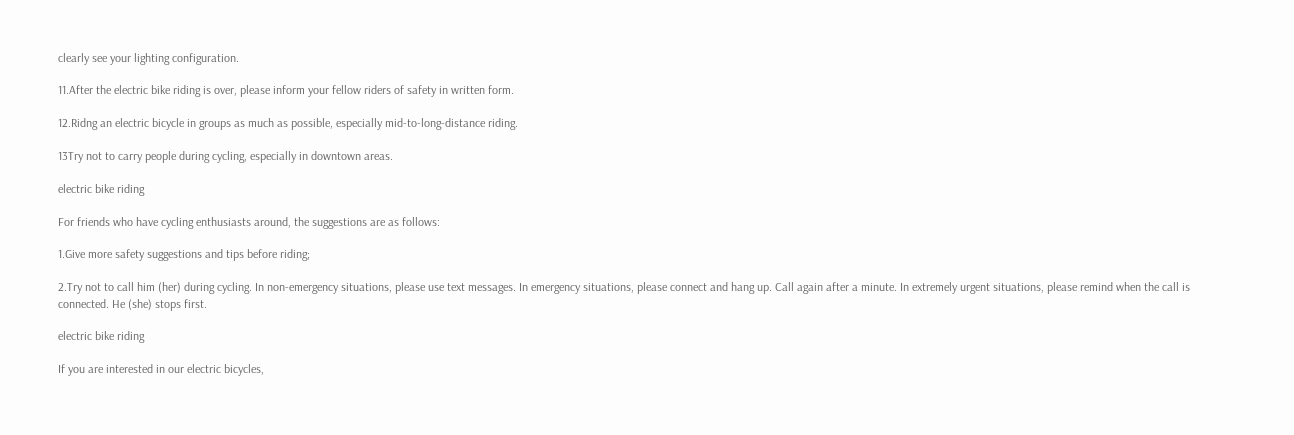clearly see your lighting configuration.

11.After the electric bike riding is over, please inform your fellow riders of safety in written form.

12.Ridng an electric bicycle in groups as much as possible, especially mid-to-long-distance riding.

13Try not to carry people during cycling, especially in downtown areas.

electric bike riding

For friends who have cycling enthusiasts around, the suggestions are as follows:

1.Give more safety suggestions and tips before riding;

2.Try not to call him (her) during cycling. In non-emergency situations, please use text messages. In emergency situations, please connect and hang up. Call again after a minute. In extremely urgent situations, please remind when the call is connected. He (she) stops first.

electric bike riding

If you are interested in our electric bicycles,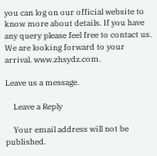you can log on our official website to know more about details. If you have any query please feel free to contact us. We are looking forward to your arrival. www.zhsydz.com.

Leave us a message.

    Leave a Reply

    Your email address will not be published.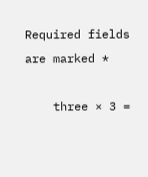Required fields are marked *

    three × 3 =